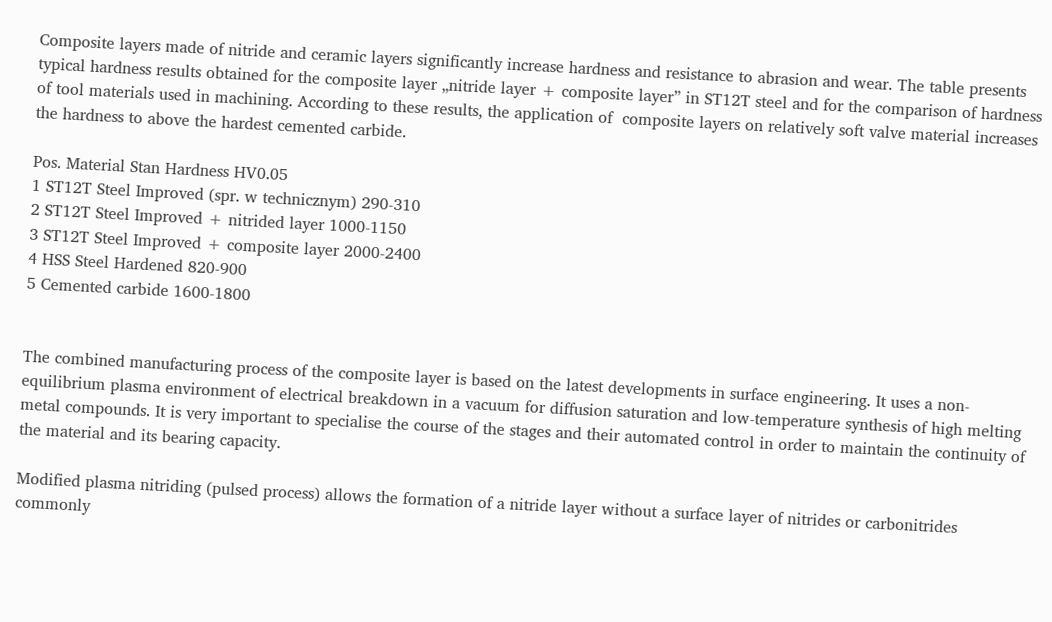Composite layers made of nitride and ceramic layers significantly increase hardness and resistance to abrasion and wear. The table presents typical hardness results obtained for the composite layer „nitride layer + composite layer” in ST12T steel and for the comparison of hardness of tool materials used in machining. According to these results, the application of  composite layers on relatively soft valve material increases the hardness to above the hardest cemented carbide.

Pos. Material Stan Hardness HV0.05
1 ST12T Steel Improved (spr. w technicznym) 290-310
2 ST12T Steel Improved + nitrided layer 1000-1150
3 ST12T Steel Improved + composite layer 2000-2400
4 HSS Steel Hardened 820-900
5 Cemented carbide 1600-1800


The combined manufacturing process of the composite layer is based on the latest developments in surface engineering. It uses a non-equilibrium plasma environment of electrical breakdown in a vacuum for diffusion saturation and low-temperature synthesis of high melting metal compounds. It is very important to specialise the course of the stages and their automated control in order to maintain the continuity of the material and its bearing capacity.

Modified plasma nitriding (pulsed process) allows the formation of a nitride layer without a surface layer of nitrides or carbonitrides commonly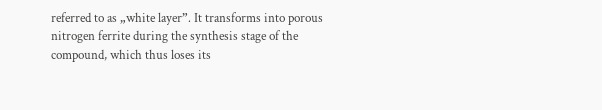referred to as „white layer”. It transforms into porous nitrogen ferrite during the synthesis stage of the compound, which thus loses its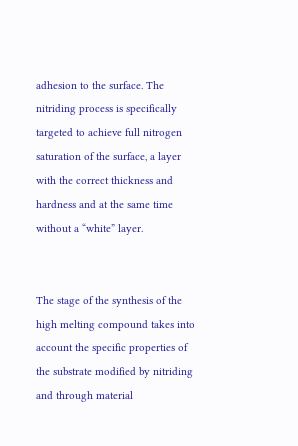adhesion to the surface. The nitriding process is specifically targeted to achieve full nitrogen saturation of the surface, a layer with the correct thickness and hardness and at the same time without a “white” layer.


The stage of the synthesis of the high melting compound takes into account the specific properties of the substrate modified by nitriding and through material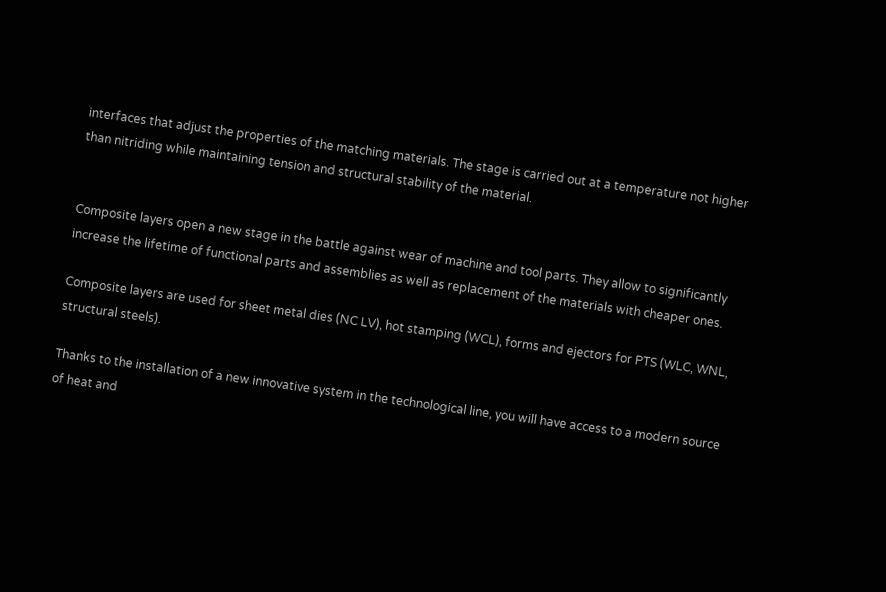interfaces that adjust the properties of the matching materials. The stage is carried out at a temperature not higher than nitriding while maintaining tension and structural stability of the material.


Composite layers open a new stage in the battle against wear of machine and tool parts. They allow to significantly increase the lifetime of functional parts and assemblies as well as replacement of the materials with cheaper ones.

Composite layers are used for sheet metal dies (NC LV), hot stamping (WCL), forms and ejectors for PTS (WLC, WNL, structural steels).

Thanks to the installation of a new innovative system in the technological line, you will have access to a modern source of heat and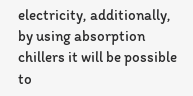electricity, additionally, by using absorption chillers it will be possible to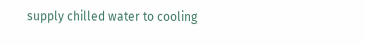supply chilled water to cooling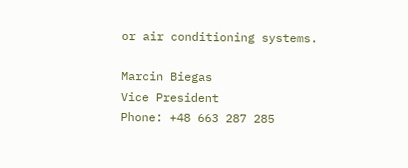or air conditioning systems.

Marcin Biegas
Vice President
Phone: +48 663 287 285